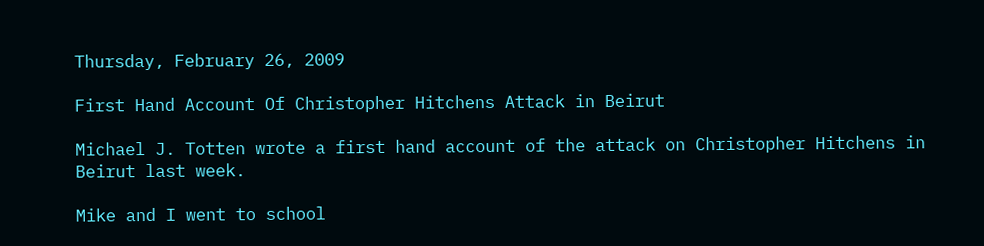Thursday, February 26, 2009

First Hand Account Of Christopher Hitchens Attack in Beirut

Michael J. Totten wrote a first hand account of the attack on Christopher Hitchens in Beirut last week.

Mike and I went to school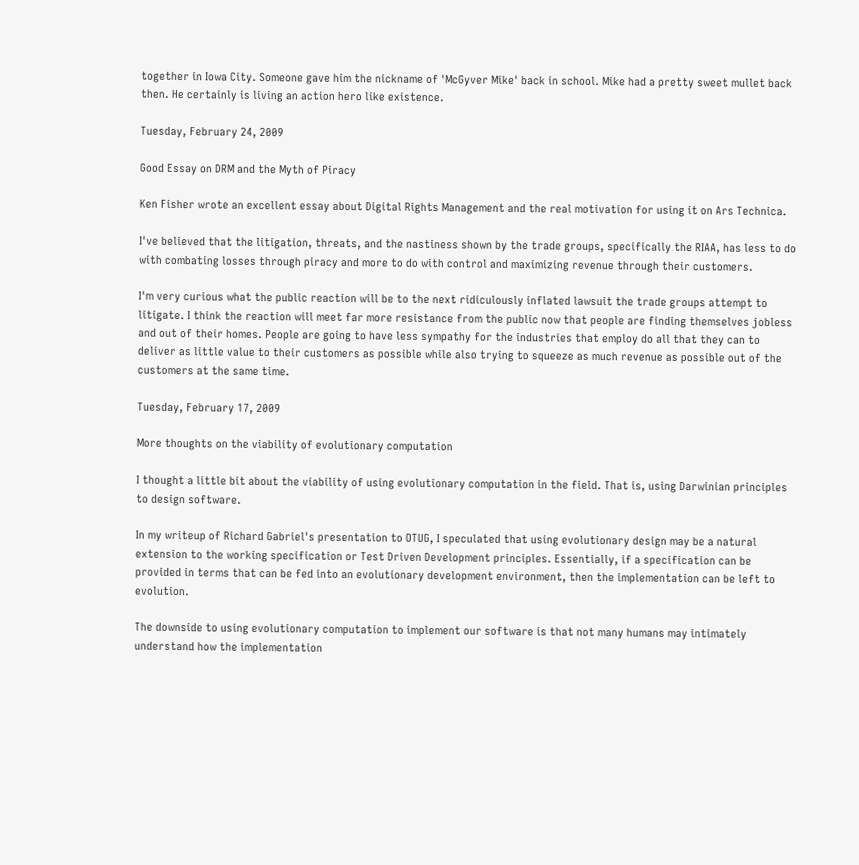together in Iowa City. Someone gave him the nickname of 'McGyver Mike' back in school. Mike had a pretty sweet mullet back then. He certainly is living an action hero like existence.

Tuesday, February 24, 2009

Good Essay on DRM and the Myth of Piracy

Ken Fisher wrote an excellent essay about Digital Rights Management and the real motivation for using it on Ars Technica.

I've believed that the litigation, threats, and the nastiness shown by the trade groups, specifically the RIAA, has less to do with combating losses through piracy and more to do with control and maximizing revenue through their customers.

I'm very curious what the public reaction will be to the next ridiculously inflated lawsuit the trade groups attempt to litigate. I think the reaction will meet far more resistance from the public now that people are finding themselves jobless and out of their homes. People are going to have less sympathy for the industries that employ do all that they can to deliver as little value to their customers as possible while also trying to squeeze as much revenue as possible out of the customers at the same time.

Tuesday, February 17, 2009

More thoughts on the viability of evolutionary computation

I thought a little bit about the viability of using evolutionary computation in the field. That is, using Darwinian principles to design software.

In my writeup of Richard Gabriel's presentation to OTUG, I speculated that using evolutionary design may be a natural extension to the working specification or Test Driven Development principles. Essentially, if a specification can be provided in terms that can be fed into an evolutionary development environment, then the implementation can be left to evolution.

The downside to using evolutionary computation to implement our software is that not many humans may intimately understand how the implementation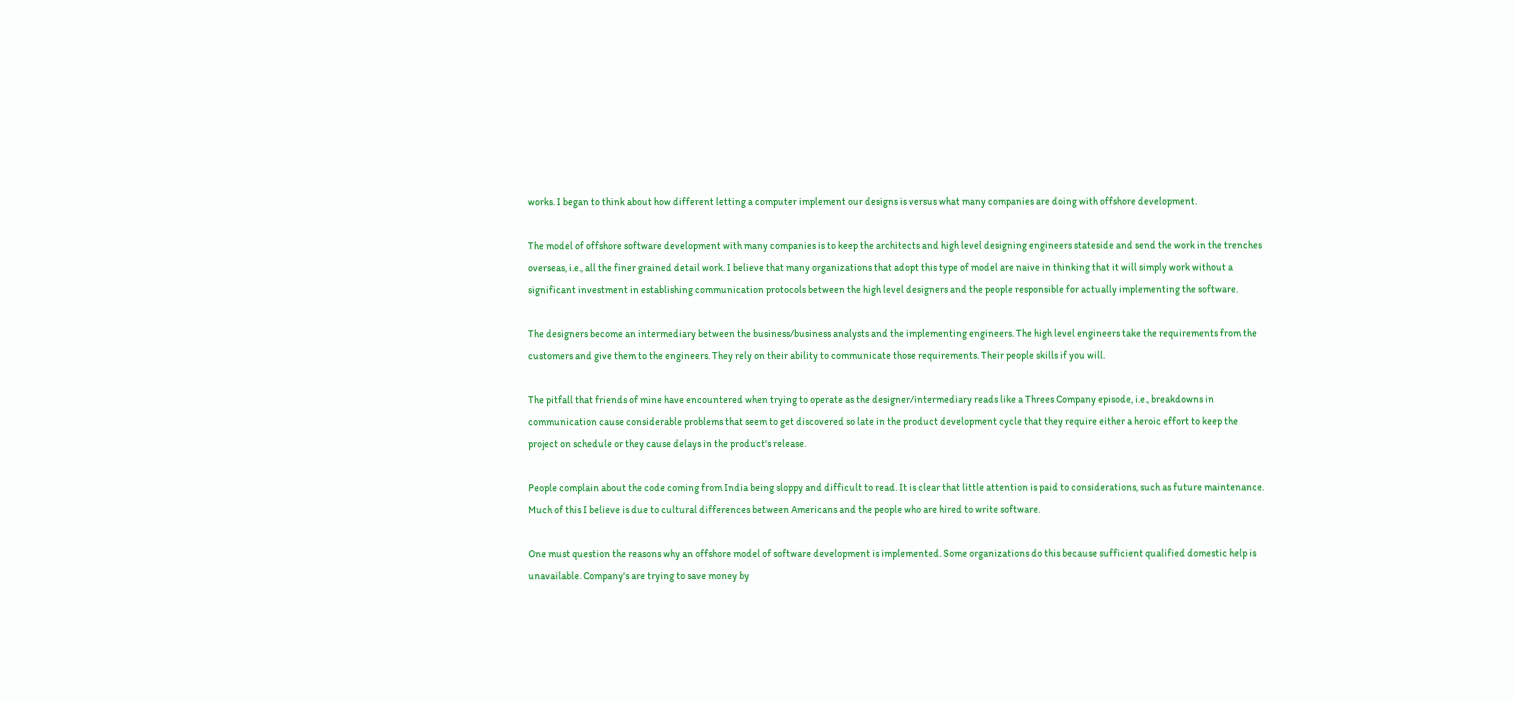works. I began to think about how different letting a computer implement our designs is versus what many companies are doing with offshore development.

The model of offshore software development with many companies is to keep the architects and high level designing engineers stateside and send the work in the trenches overseas, i.e., all the finer grained detail work. I believe that many organizations that adopt this type of model are naive in thinking that it will simply work without a significant investment in establishing communication protocols between the high level designers and the people responsible for actually implementing the software.

The designers become an intermediary between the business/business analysts and the implementing engineers. The high level engineers take the requirements from the customers and give them to the engineers. They rely on their ability to communicate those requirements. Their people skills if you will.

The pitfall that friends of mine have encountered when trying to operate as the designer/intermediary reads like a Threes Company episode, i.e., breakdowns in communication cause considerable problems that seem to get discovered so late in the product development cycle that they require either a heroic effort to keep the project on schedule or they cause delays in the product's release.

People complain about the code coming from India being sloppy and difficult to read. It is clear that little attention is paid to considerations, such as future maintenance. Much of this I believe is due to cultural differences between Americans and the people who are hired to write software.

One must question the reasons why an offshore model of software development is implemented. Some organizations do this because sufficient qualified domestic help is unavailable. Company's are trying to save money by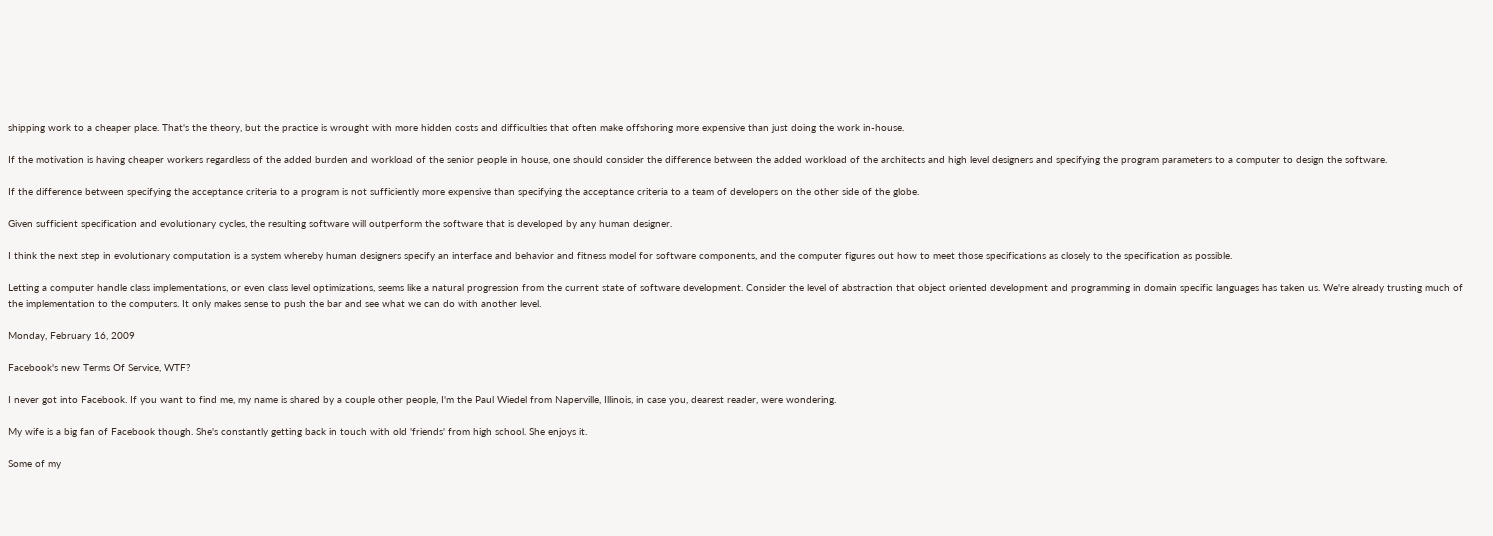shipping work to a cheaper place. That's the theory, but the practice is wrought with more hidden costs and difficulties that often make offshoring more expensive than just doing the work in-house.

If the motivation is having cheaper workers regardless of the added burden and workload of the senior people in house, one should consider the difference between the added workload of the architects and high level designers and specifying the program parameters to a computer to design the software.

If the difference between specifying the acceptance criteria to a program is not sufficiently more expensive than specifying the acceptance criteria to a team of developers on the other side of the globe.

Given sufficient specification and evolutionary cycles, the resulting software will outperform the software that is developed by any human designer.

I think the next step in evolutionary computation is a system whereby human designers specify an interface and behavior and fitness model for software components, and the computer figures out how to meet those specifications as closely to the specification as possible.

Letting a computer handle class implementations, or even class level optimizations, seems like a natural progression from the current state of software development. Consider the level of abstraction that object oriented development and programming in domain specific languages has taken us. We're already trusting much of the implementation to the computers. It only makes sense to push the bar and see what we can do with another level.

Monday, February 16, 2009

Facebook's new Terms Of Service, WTF?

I never got into Facebook. If you want to find me, my name is shared by a couple other people, I'm the Paul Wiedel from Naperville, Illinois, in case you, dearest reader, were wondering.

My wife is a big fan of Facebook though. She's constantly getting back in touch with old 'friends' from high school. She enjoys it.

Some of my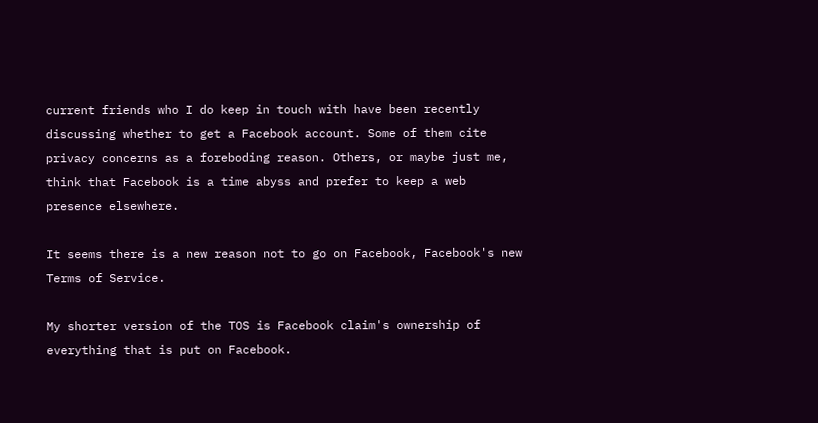current friends who I do keep in touch with have been recently discussing whether to get a Facebook account. Some of them cite privacy concerns as a foreboding reason. Others, or maybe just me, think that Facebook is a time abyss and prefer to keep a web presence elsewhere.

It seems there is a new reason not to go on Facebook, Facebook's new Terms of Service.

My shorter version of the TOS is Facebook claim's ownership of everything that is put on Facebook.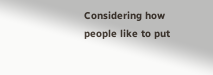Considering how people like to put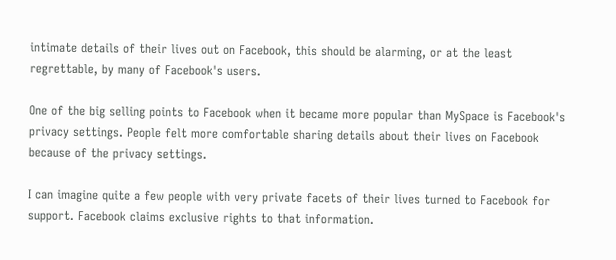intimate details of their lives out on Facebook, this should be alarming, or at the least regrettable, by many of Facebook's users.

One of the big selling points to Facebook when it became more popular than MySpace is Facebook's privacy settings. People felt more comfortable sharing details about their lives on Facebook because of the privacy settings.

I can imagine quite a few people with very private facets of their lives turned to Facebook for support. Facebook claims exclusive rights to that information.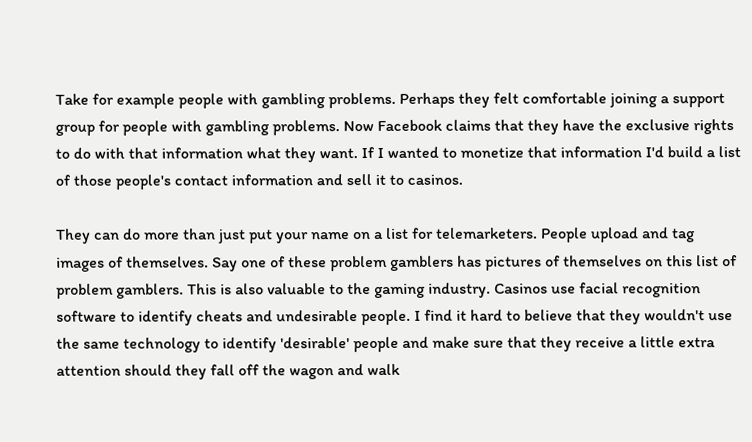Take for example people with gambling problems. Perhaps they felt comfortable joining a support group for people with gambling problems. Now Facebook claims that they have the exclusive rights to do with that information what they want. If I wanted to monetize that information I'd build a list of those people's contact information and sell it to casinos.

They can do more than just put your name on a list for telemarketers. People upload and tag images of themselves. Say one of these problem gamblers has pictures of themselves on this list of problem gamblers. This is also valuable to the gaming industry. Casinos use facial recognition software to identify cheats and undesirable people. I find it hard to believe that they wouldn't use the same technology to identify 'desirable' people and make sure that they receive a little extra attention should they fall off the wagon and walk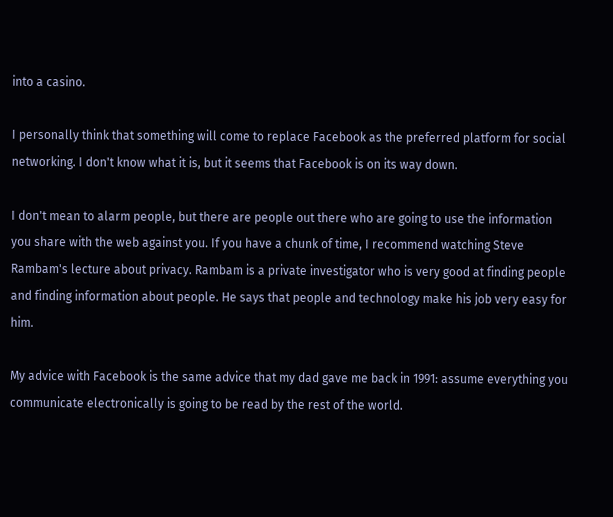into a casino.

I personally think that something will come to replace Facebook as the preferred platform for social networking. I don't know what it is, but it seems that Facebook is on its way down.

I don't mean to alarm people, but there are people out there who are going to use the information you share with the web against you. If you have a chunk of time, I recommend watching Steve Rambam's lecture about privacy. Rambam is a private investigator who is very good at finding people and finding information about people. He says that people and technology make his job very easy for him.

My advice with Facebook is the same advice that my dad gave me back in 1991: assume everything you communicate electronically is going to be read by the rest of the world.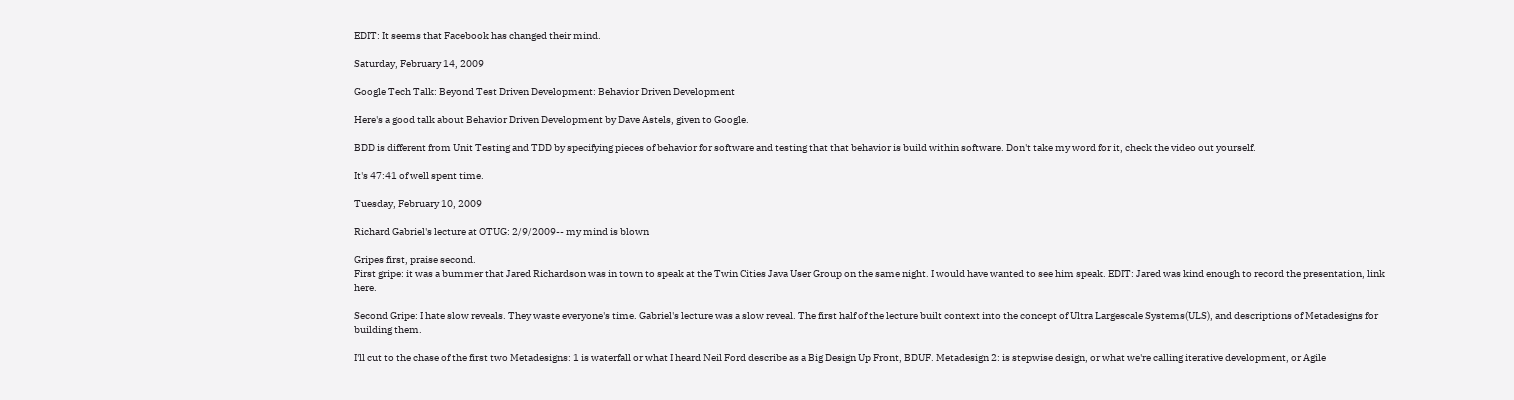EDIT: It seems that Facebook has changed their mind.

Saturday, February 14, 2009

Google Tech Talk: Beyond Test Driven Development: Behavior Driven Development

Here's a good talk about Behavior Driven Development by Dave Astels, given to Google.

BDD is different from Unit Testing and TDD by specifying pieces of behavior for software and testing that that behavior is build within software. Don't take my word for it, check the video out yourself.

It's 47:41 of well spent time.

Tuesday, February 10, 2009

Richard Gabriel's lecture at OTUG: 2/9/2009-- my mind is blown

Gripes first, praise second.
First gripe: it was a bummer that Jared Richardson was in town to speak at the Twin Cities Java User Group on the same night. I would have wanted to see him speak. EDIT: Jared was kind enough to record the presentation, link here.

Second Gripe: I hate slow reveals. They waste everyone's time. Gabriel's lecture was a slow reveal. The first half of the lecture built context into the concept of Ultra Largescale Systems(ULS), and descriptions of Metadesigns for building them.

I'll cut to the chase of the first two Metadesigns: 1 is waterfall or what I heard Neil Ford describe as a Big Design Up Front, BDUF. Metadesign 2: is stepwise design, or what we're calling iterative development, or Agile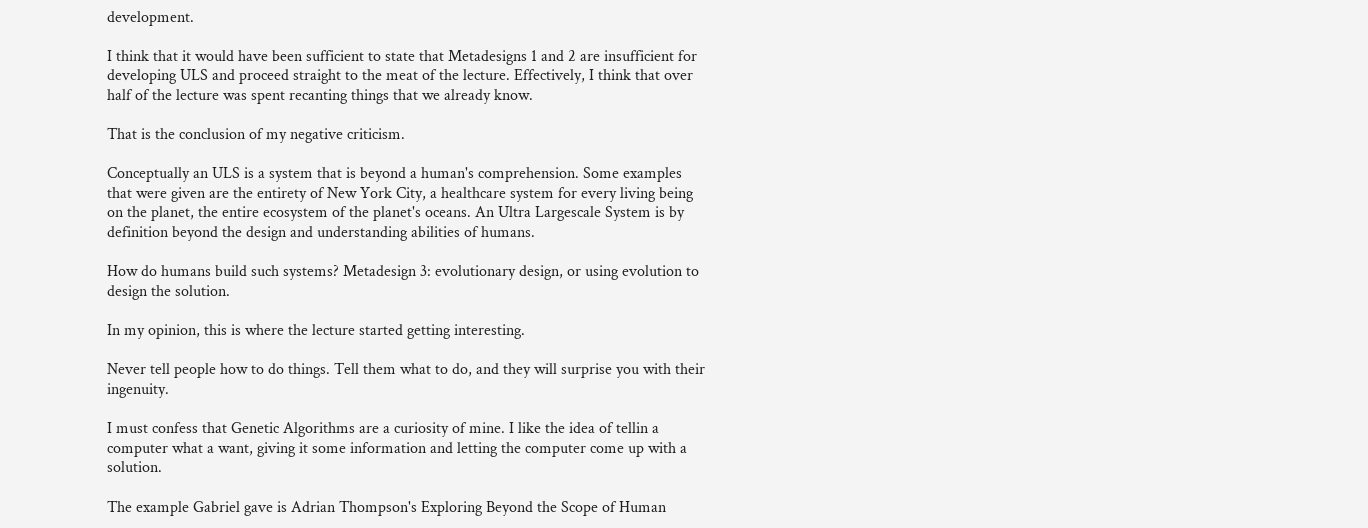development.

I think that it would have been sufficient to state that Metadesigns 1 and 2 are insufficient for developing ULS and proceed straight to the meat of the lecture. Effectively, I think that over half of the lecture was spent recanting things that we already know.

That is the conclusion of my negative criticism.

Conceptually an ULS is a system that is beyond a human's comprehension. Some examples that were given are the entirety of New York City, a healthcare system for every living being on the planet, the entire ecosystem of the planet's oceans. An Ultra Largescale System is by definition beyond the design and understanding abilities of humans.

How do humans build such systems? Metadesign 3: evolutionary design, or using evolution to design the solution.

In my opinion, this is where the lecture started getting interesting.

Never tell people how to do things. Tell them what to do, and they will surprise you with their ingenuity.

I must confess that Genetic Algorithms are a curiosity of mine. I like the idea of tellin a computer what a want, giving it some information and letting the computer come up with a solution.

The example Gabriel gave is Adrian Thompson's Exploring Beyond the Scope of Human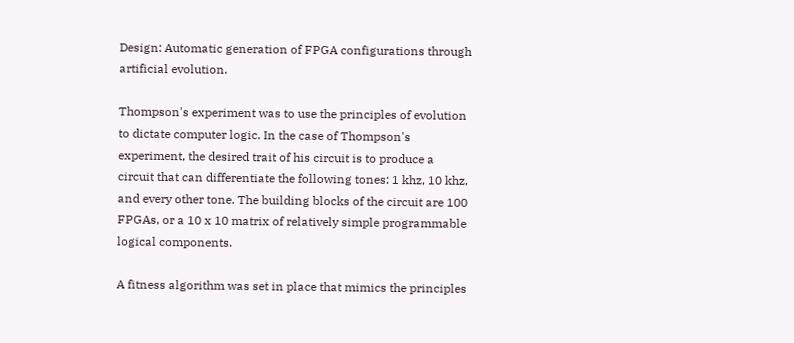Design: Automatic generation of FPGA configurations through artificial evolution.

Thompson's experiment was to use the principles of evolution to dictate computer logic. In the case of Thompson's experiment, the desired trait of his circuit is to produce a circuit that can differentiate the following tones: 1 khz, 10 khz, and every other tone. The building blocks of the circuit are 100 FPGAs, or a 10 x 10 matrix of relatively simple programmable logical components.

A fitness algorithm was set in place that mimics the principles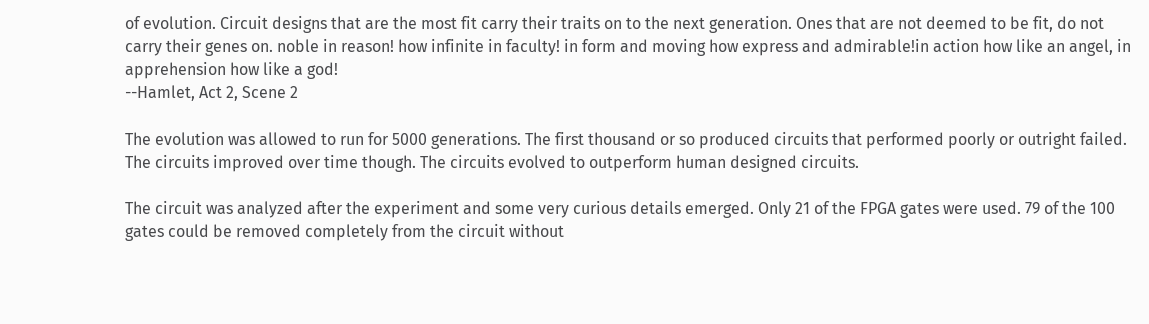of evolution. Circuit designs that are the most fit carry their traits on to the next generation. Ones that are not deemed to be fit, do not carry their genes on. noble in reason! how infinite in faculty! in form and moving how express and admirable!in action how like an angel, in apprehension how like a god!
--Hamlet, Act 2, Scene 2

The evolution was allowed to run for 5000 generations. The first thousand or so produced circuits that performed poorly or outright failed. The circuits improved over time though. The circuits evolved to outperform human designed circuits.

The circuit was analyzed after the experiment and some very curious details emerged. Only 21 of the FPGA gates were used. 79 of the 100 gates could be removed completely from the circuit without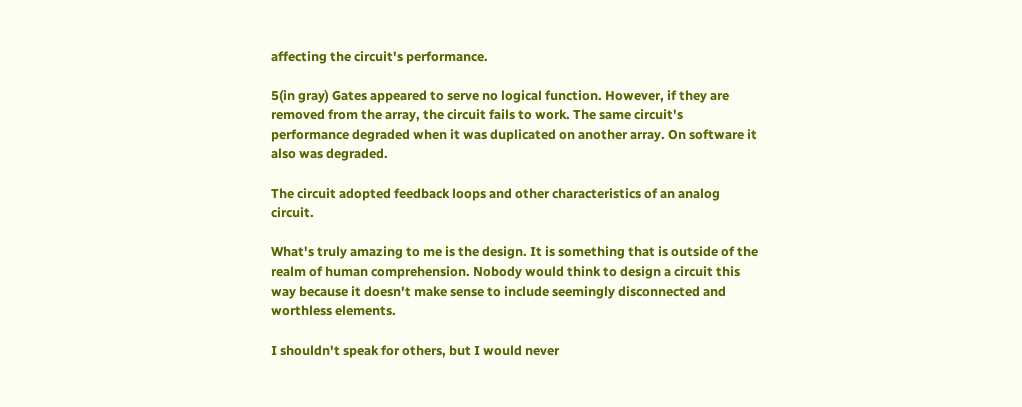affecting the circuit's performance.

5(in gray) Gates appeared to serve no logical function. However, if they are removed from the array, the circuit fails to work. The same circuit's performance degraded when it was duplicated on another array. On software it also was degraded.

The circuit adopted feedback loops and other characteristics of an analog circuit.

What's truly amazing to me is the design. It is something that is outside of the realm of human comprehension. Nobody would think to design a circuit this way because it doesn't make sense to include seemingly disconnected and worthless elements.

I shouldn't speak for others, but I would never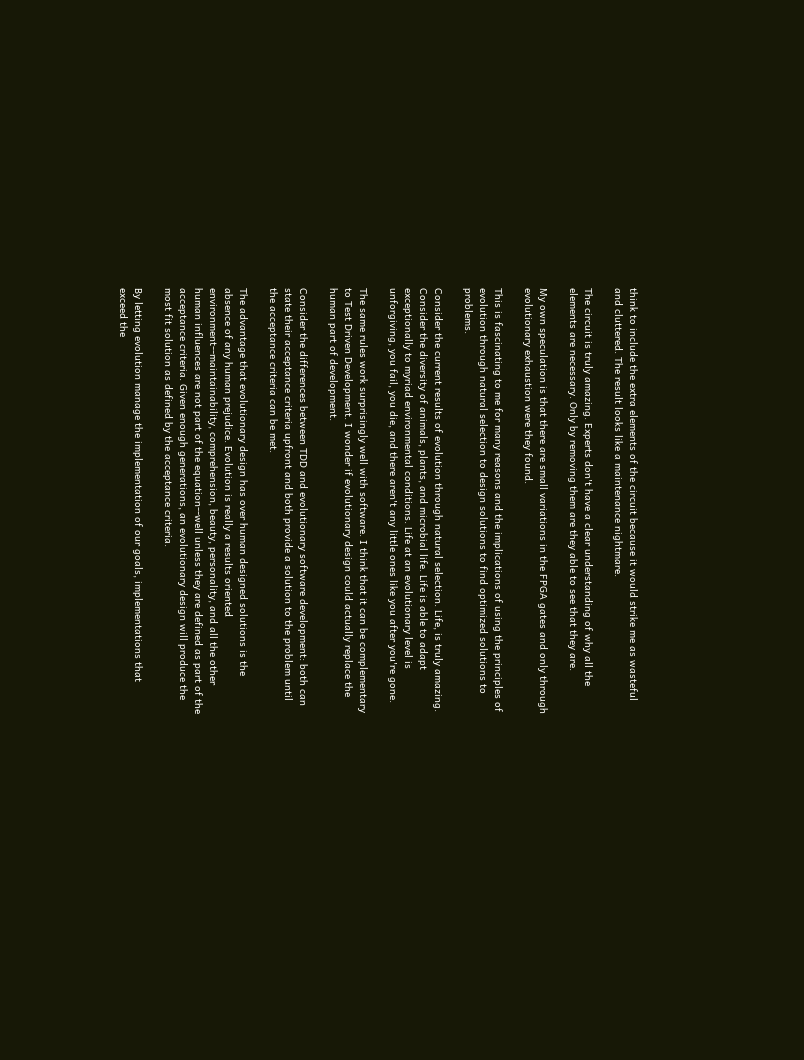think to include the extra elements of the circuit because it would strike me as wasteful and cluttered. The result looks like a maintenance nightmare.

The circuit is truly amazing. Experts don't have a clear understanding of why all the elements are necessary. Only by removing them are they able to see that they are.

My own speculation is that there are small variations in the FPGA gates and only through evolutionary exhaustion were they found.

This is fascinating to me for many reasons and the implications of using the principles of evolution through natural selection to design solutions to find optimized solutions to problems.

Consider the current results of evolution through natural selection. Life, is truly amazing. Consider the diversity of animals, plants, and microbial life. Life is able to adapt exceptionally to myriad environmental conditions. Life at an evolutionary level is unforgiving, you fail, you die, and there aren't any little ones like you after you're gone.

The same rules work surprisingly well with software. I think that it can be complementary to Test Driven Development. I wonder if evolutionary design could actually replace the human part of development.

Consider the differences between TDD and evolutionary software development: both can state their acceptance criteria upfront and both provide a solution to the problem until the acceptance criteria can be met.

The advantage that evolutionary design has over human designed solutions is the absence of any human prejudice. Evolution is really a results oriented environment--maintainability, comprehension, beauty, personality, and all the other human influences are not part of the equation--well unless they are defined as part of the acceptance criteria. Given enough generations, an evolutionary design will produce the most fit solution as defined by the acceptance criteria.

By letting evolution manage the implementation of our goals, implementations that exceed the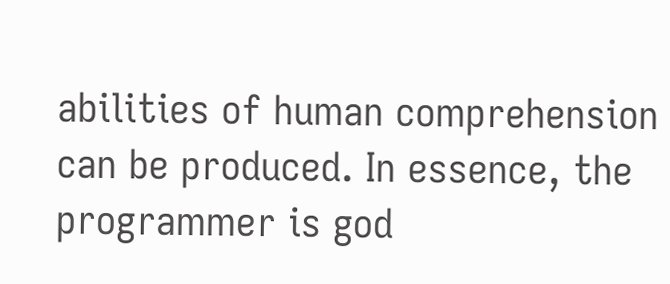abilities of human comprehension can be produced. In essence, the programmer is god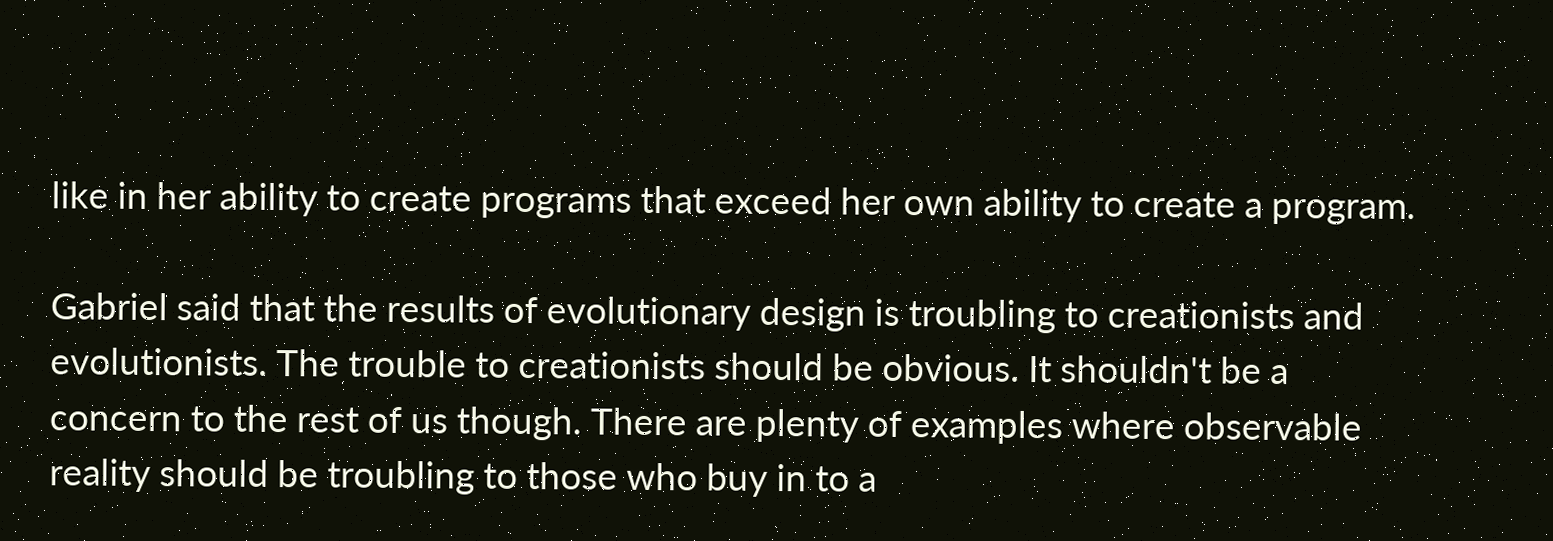like in her ability to create programs that exceed her own ability to create a program.

Gabriel said that the results of evolutionary design is troubling to creationists and evolutionists. The trouble to creationists should be obvious. It shouldn't be a concern to the rest of us though. There are plenty of examples where observable reality should be troubling to those who buy in to a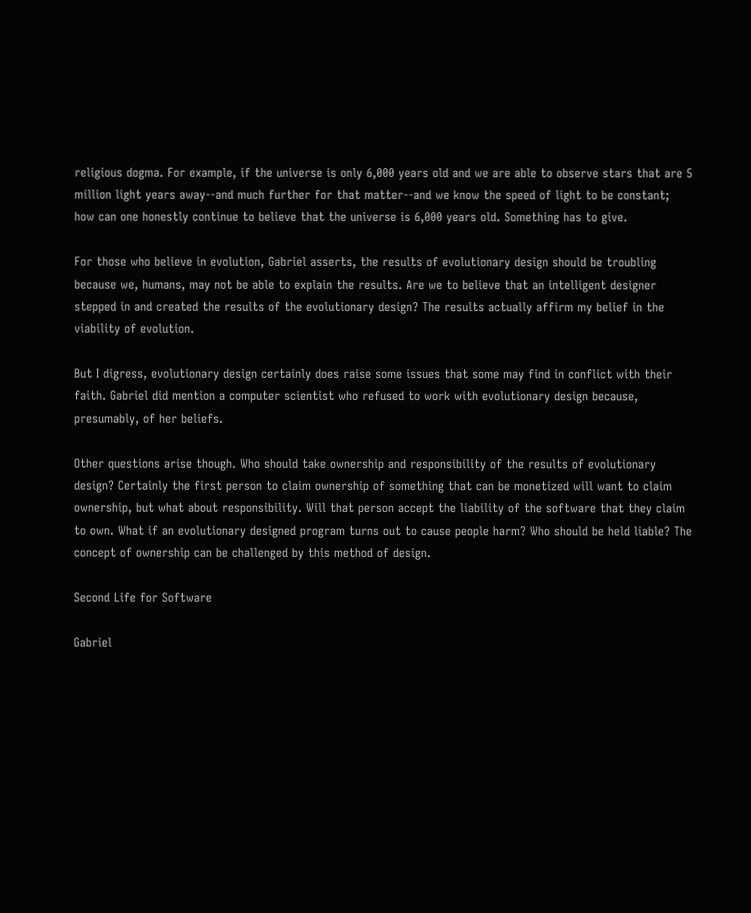religious dogma. For example, if the universe is only 6,000 years old and we are able to observe stars that are 5 million light years away--and much further for that matter--and we know the speed of light to be constant; how can one honestly continue to believe that the universe is 6,000 years old. Something has to give.

For those who believe in evolution, Gabriel asserts, the results of evolutionary design should be troubling because we, humans, may not be able to explain the results. Are we to believe that an intelligent designer stepped in and created the results of the evolutionary design? The results actually affirm my belief in the viability of evolution.

But I digress, evolutionary design certainly does raise some issues that some may find in conflict with their faith. Gabriel did mention a computer scientist who refused to work with evolutionary design because, presumably, of her beliefs.

Other questions arise though. Who should take ownership and responsibility of the results of evolutionary design? Certainly the first person to claim ownership of something that can be monetized will want to claim ownership, but what about responsibility. Will that person accept the liability of the software that they claim to own. What if an evolutionary designed program turns out to cause people harm? Who should be held liable? The concept of ownership can be challenged by this method of design.

Second Life for Software

Gabriel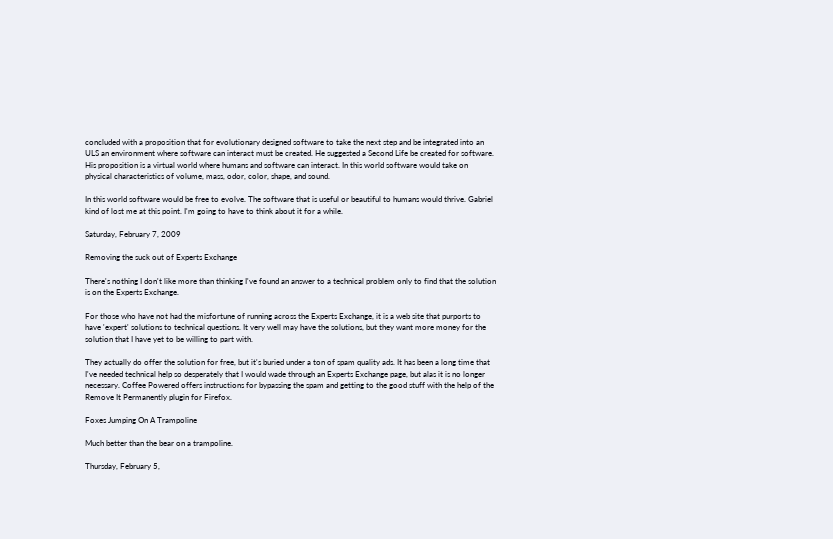concluded with a proposition that for evolutionary designed software to take the next step and be integrated into an ULS an environment where software can interact must be created. He suggested a Second Life be created for software. His proposition is a virtual world where humans and software can interact. In this world software would take on physical characteristics of volume, mass, odor, color, shape, and sound.

In this world software would be free to evolve. The software that is useful or beautiful to humans would thrive. Gabriel kind of lost me at this point. I'm going to have to think about it for a while.

Saturday, February 7, 2009

Removing the suck out of Experts Exchange

There's nothing I don't like more than thinking I've found an answer to a technical problem only to find that the solution is on the Experts Exchange.

For those who have not had the misfortune of running across the Experts Exchange, it is a web site that purports to have 'expert' solutions to technical questions. It very well may have the solutions, but they want more money for the solution that I have yet to be willing to part with.

They actually do offer the solution for free, but it's buried under a ton of spam quality ads. It has been a long time that I've needed technical help so desperately that I would wade through an Experts Exchange page, but alas it is no longer necessary. Coffee Powered offers instructions for bypassing the spam and getting to the good stuff with the help of the Remove It Permanently plugin for Firefox.

Foxes Jumping On A Trampoline

Much better than the bear on a trampoline.

Thursday, February 5,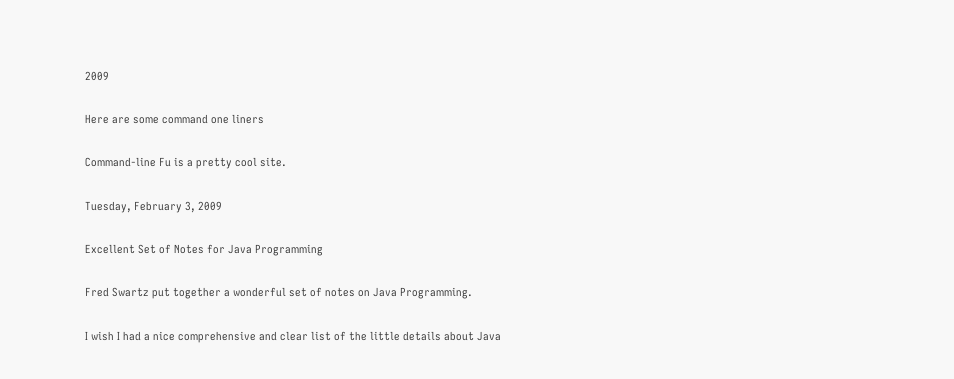2009

Here are some command one liners

Command-line Fu is a pretty cool site.

Tuesday, February 3, 2009

Excellent Set of Notes for Java Programming

Fred Swartz put together a wonderful set of notes on Java Programming.

I wish I had a nice comprehensive and clear list of the little details about Java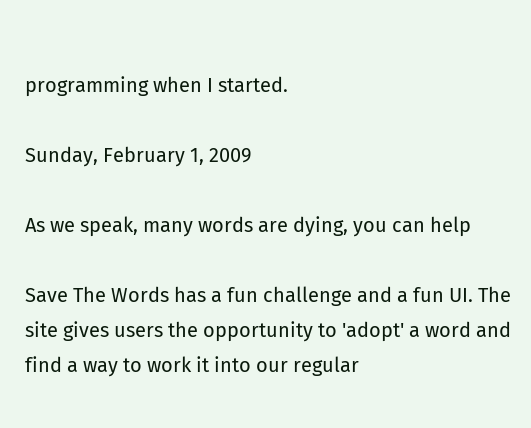programming when I started.

Sunday, February 1, 2009

As we speak, many words are dying, you can help

Save The Words has a fun challenge and a fun UI. The site gives users the opportunity to 'adopt' a word and find a way to work it into our regular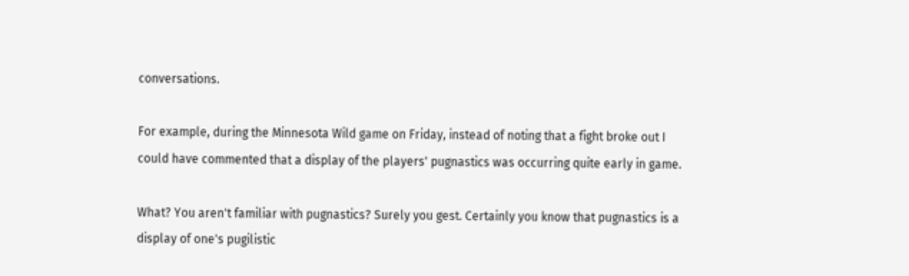conversations.

For example, during the Minnesota Wild game on Friday, instead of noting that a fight broke out I could have commented that a display of the players' pugnastics was occurring quite early in game.

What? You aren't familiar with pugnastics? Surely you gest. Certainly you know that pugnastics is a display of one's pugilistic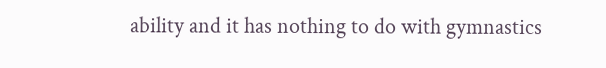ability and it has nothing to do with gymnastics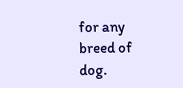for any breed of dog.